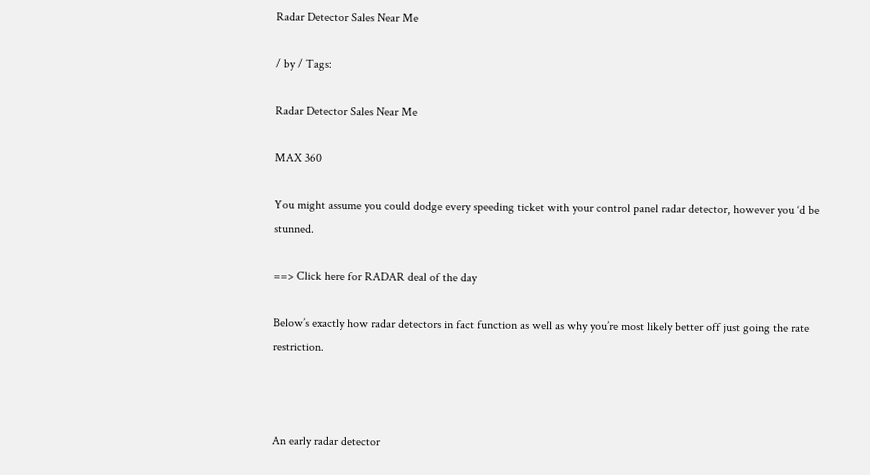Radar Detector Sales Near Me

/ by / Tags:

Radar Detector Sales Near Me

MAX 360

You might assume you could dodge every speeding ticket with your control panel radar detector, however you ‘d be stunned.

==> Click here for RADAR deal of the day

Below’s exactly how radar detectors in fact function as well as why you’re most likely better off just going the rate restriction.



An early radar detector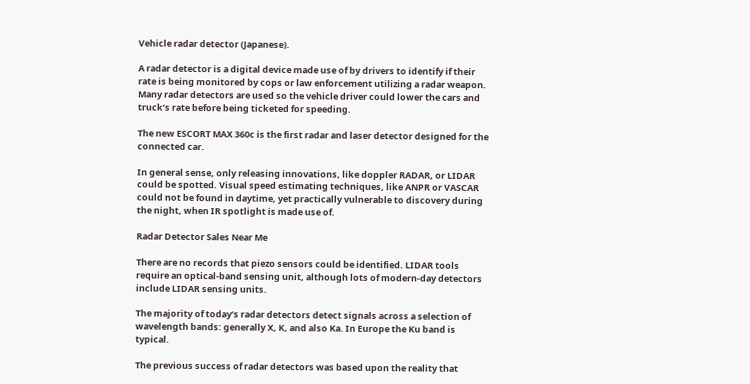Vehicle radar detector (Japanese).

A radar detector is a digital device made use of by drivers to identify if their rate is being monitored by cops or law enforcement utilizing a radar weapon. Many radar detectors are used so the vehicle driver could lower the cars and truck’s rate before being ticketed for speeding.

The new ESCORT MAX 360c is the first radar and laser detector designed for the connected car.

In general sense, only releasing innovations, like doppler RADAR, or LIDAR could be spotted. Visual speed estimating techniques, like ANPR or VASCAR could not be found in daytime, yet practically vulnerable to discovery during the night, when IR spotlight is made use of.

Radar Detector Sales Near Me

There are no records that piezo sensors could be identified. LIDAR tools require an optical-band sensing unit, although lots of modern-day detectors include LIDAR sensing units.

The majority of today’s radar detectors detect signals across a selection of wavelength bands: generally X, K, and also Ka. In Europe the Ku band is typical.

The previous success of radar detectors was based upon the reality that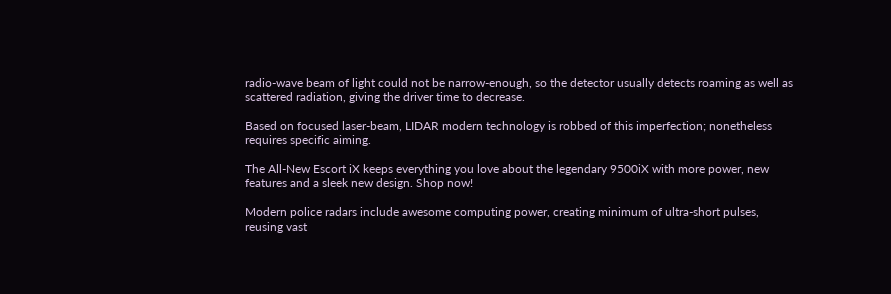radio-wave beam of light could not be narrow-enough, so the detector usually detects roaming as well as scattered radiation, giving the driver time to decrease.

Based on focused laser-beam, LIDAR modern technology is robbed of this imperfection; nonetheless requires specific aiming.

The All-New Escort iX keeps everything you love about the legendary 9500iX with more power, new features and a sleek new design. Shop now!

Modern police radars include awesome computing power, creating minimum of ultra-short pulses, reusing vast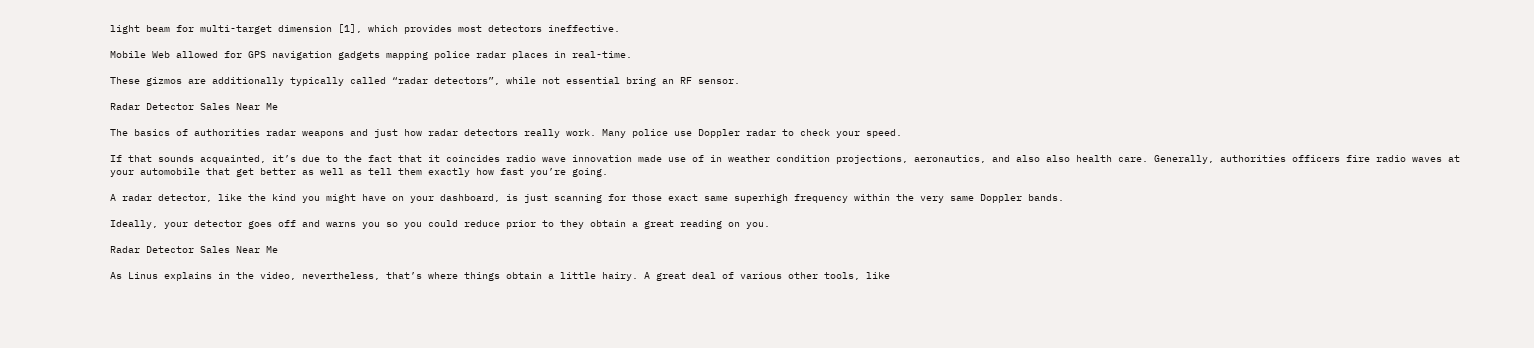light beam for multi-target dimension [1], which provides most detectors ineffective.

Mobile Web allowed for GPS navigation gadgets mapping police radar places in real-time.

These gizmos are additionally typically called “radar detectors”, while not essential bring an RF sensor.

Radar Detector Sales Near Me

The basics of authorities radar weapons and just how radar detectors really work. Many police use Doppler radar to check your speed.

If that sounds acquainted, it’s due to the fact that it coincides radio wave innovation made use of in weather condition projections, aeronautics, and also also health care. Generally, authorities officers fire radio waves at your automobile that get better as well as tell them exactly how fast you’re going.

A radar detector, like the kind you might have on your dashboard, is just scanning for those exact same superhigh frequency within the very same Doppler bands.

Ideally, your detector goes off and warns you so you could reduce prior to they obtain a great reading on you.

Radar Detector Sales Near Me

As Linus explains in the video, nevertheless, that’s where things obtain a little hairy. A great deal of various other tools, like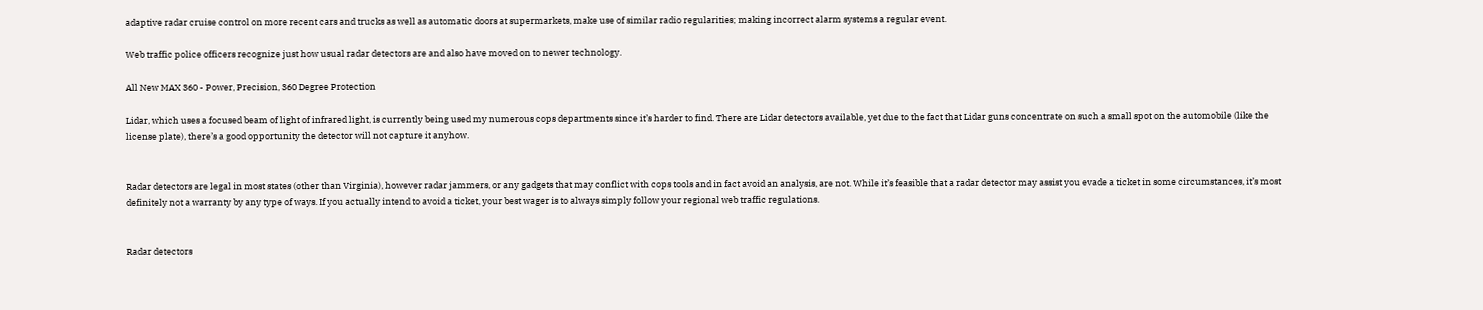adaptive radar cruise control on more recent cars and trucks as well as automatic doors at supermarkets, make use of similar radio regularities; making incorrect alarm systems a regular event.

Web traffic police officers recognize just how usual radar detectors are and also have moved on to newer technology.

All New MAX 360 - Power, Precision, 360 Degree Protection

Lidar, which uses a focused beam of light of infrared light, is currently being used my numerous cops departments since it’s harder to find. There are Lidar detectors available, yet due to the fact that Lidar guns concentrate on such a small spot on the automobile (like the license plate), there’s a good opportunity the detector will not capture it anyhow.


Radar detectors are legal in most states (other than Virginia), however radar jammers, or any gadgets that may conflict with cops tools and in fact avoid an analysis, are not. While it’s feasible that a radar detector may assist you evade a ticket in some circumstances, it’s most definitely not a warranty by any type of ways. If you actually intend to avoid a ticket, your best wager is to always simply follow your regional web traffic regulations.


Radar detectors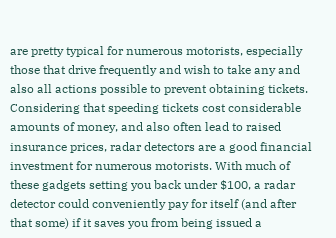are pretty typical for numerous motorists, especially those that drive frequently and wish to take any and also all actions possible to prevent obtaining tickets. Considering that speeding tickets cost considerable amounts of money, and also often lead to raised insurance prices, radar detectors are a good financial investment for numerous motorists. With much of these gadgets setting you back under $100, a radar detector could conveniently pay for itself (and after that some) if it saves you from being issued a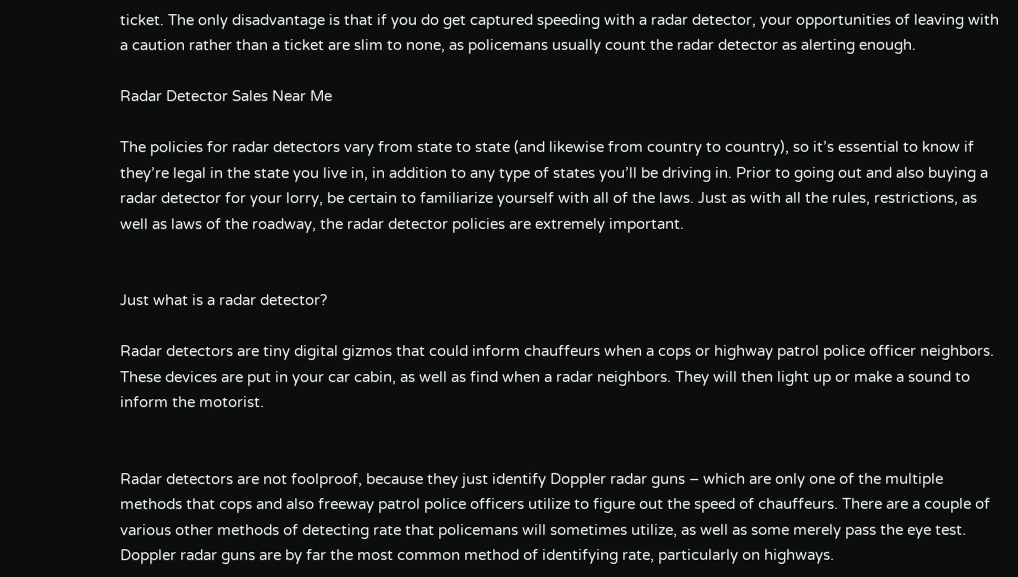ticket. The only disadvantage is that if you do get captured speeding with a radar detector, your opportunities of leaving with a caution rather than a ticket are slim to none, as policemans usually count the radar detector as alerting enough.

Radar Detector Sales Near Me

The policies for radar detectors vary from state to state (and likewise from country to country), so it’s essential to know if they’re legal in the state you live in, in addition to any type of states you’ll be driving in. Prior to going out and also buying a radar detector for your lorry, be certain to familiarize yourself with all of the laws. Just as with all the rules, restrictions, as well as laws of the roadway, the radar detector policies are extremely important.


Just what is a radar detector?

Radar detectors are tiny digital gizmos that could inform chauffeurs when a cops or highway patrol police officer neighbors. These devices are put in your car cabin, as well as find when a radar neighbors. They will then light up or make a sound to inform the motorist.


Radar detectors are not foolproof, because they just identify Doppler radar guns – which are only one of the multiple methods that cops and also freeway patrol police officers utilize to figure out the speed of chauffeurs. There are a couple of various other methods of detecting rate that policemans will sometimes utilize, as well as some merely pass the eye test. Doppler radar guns are by far the most common method of identifying rate, particularly on highways.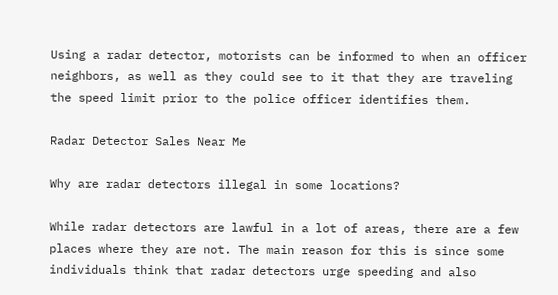Using a radar detector, motorists can be informed to when an officer neighbors, as well as they could see to it that they are traveling the speed limit prior to the police officer identifies them.

Radar Detector Sales Near Me

Why are radar detectors illegal in some locations?

While radar detectors are lawful in a lot of areas, there are a few places where they are not. The main reason for this is since some individuals think that radar detectors urge speeding and also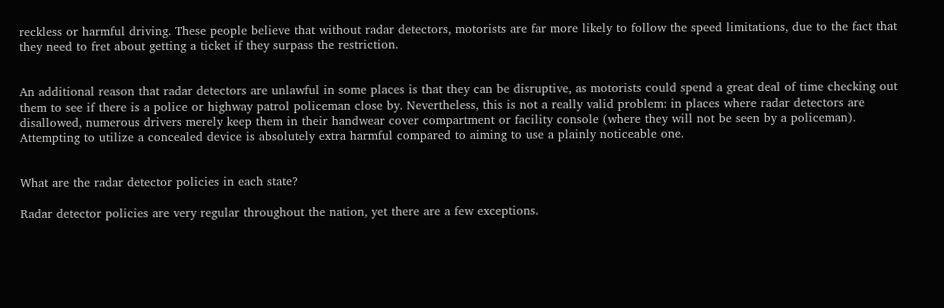reckless or harmful driving. These people believe that without radar detectors, motorists are far more likely to follow the speed limitations, due to the fact that they need to fret about getting a ticket if they surpass the restriction.


An additional reason that radar detectors are unlawful in some places is that they can be disruptive, as motorists could spend a great deal of time checking out them to see if there is a police or highway patrol policeman close by. Nevertheless, this is not a really valid problem: in places where radar detectors are disallowed, numerous drivers merely keep them in their handwear cover compartment or facility console (where they will not be seen by a policeman). Attempting to utilize a concealed device is absolutely extra harmful compared to aiming to use a plainly noticeable one.


What are the radar detector policies in each state?

Radar detector policies are very regular throughout the nation, yet there are a few exceptions.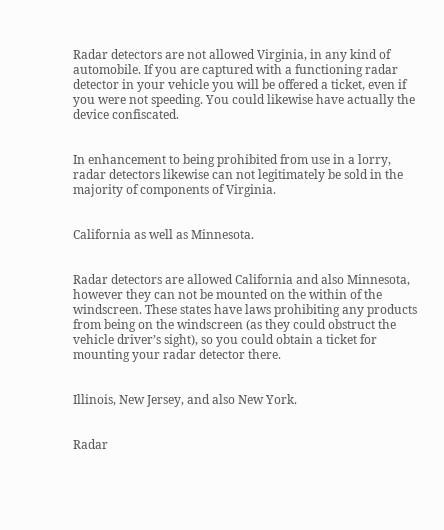Radar detectors are not allowed Virginia, in any kind of automobile. If you are captured with a functioning radar detector in your vehicle you will be offered a ticket, even if you were not speeding. You could likewise have actually the device confiscated.


In enhancement to being prohibited from use in a lorry, radar detectors likewise can not legitimately be sold in the majority of components of Virginia.


California as well as Minnesota.


Radar detectors are allowed California and also Minnesota, however they can not be mounted on the within of the windscreen. These states have laws prohibiting any products from being on the windscreen (as they could obstruct the vehicle driver’s sight), so you could obtain a ticket for mounting your radar detector there.


Illinois, New Jersey, and also New York.


Radar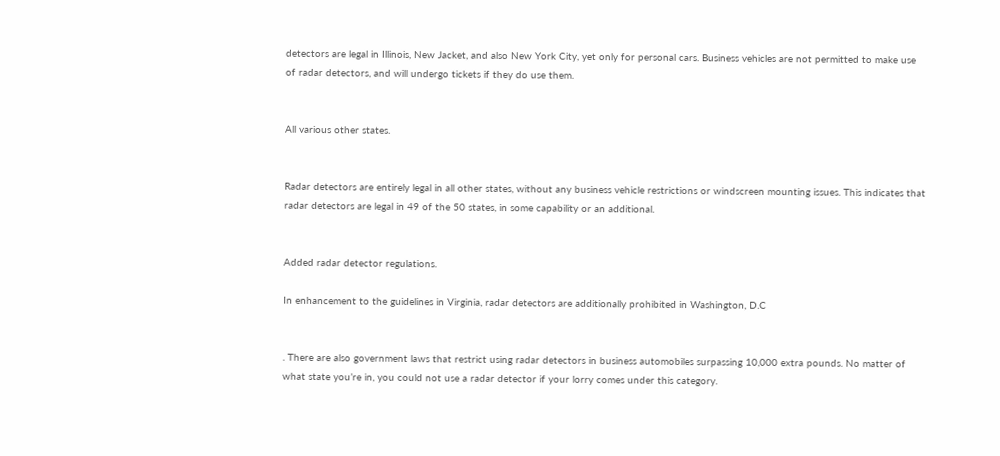detectors are legal in Illinois, New Jacket, and also New York City, yet only for personal cars. Business vehicles are not permitted to make use of radar detectors, and will undergo tickets if they do use them.


All various other states.


Radar detectors are entirely legal in all other states, without any business vehicle restrictions or windscreen mounting issues. This indicates that radar detectors are legal in 49 of the 50 states, in some capability or an additional.


Added radar detector regulations.

In enhancement to the guidelines in Virginia, radar detectors are additionally prohibited in Washington, D.C


. There are also government laws that restrict using radar detectors in business automobiles surpassing 10,000 extra pounds. No matter of what state you’re in, you could not use a radar detector if your lorry comes under this category.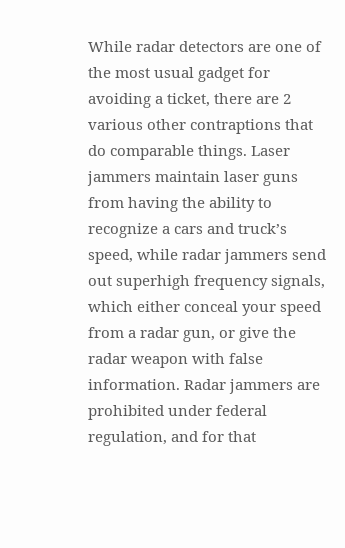While radar detectors are one of the most usual gadget for avoiding a ticket, there are 2 various other contraptions that do comparable things. Laser jammers maintain laser guns from having the ability to recognize a cars and truck’s speed, while radar jammers send out superhigh frequency signals, which either conceal your speed from a radar gun, or give the radar weapon with false information. Radar jammers are prohibited under federal regulation, and for that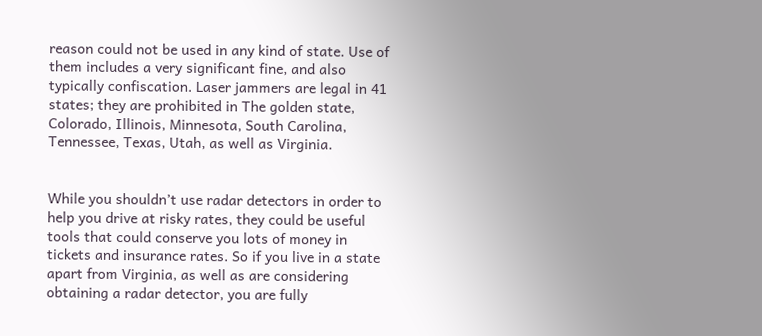reason could not be used in any kind of state. Use of them includes a very significant fine, and also typically confiscation. Laser jammers are legal in 41 states; they are prohibited in The golden state, Colorado, Illinois, Minnesota, South Carolina, Tennessee, Texas, Utah, as well as Virginia.


While you shouldn’t use radar detectors in order to help you drive at risky rates, they could be useful tools that could conserve you lots of money in tickets and insurance rates. So if you live in a state apart from Virginia, as well as are considering obtaining a radar detector, you are fully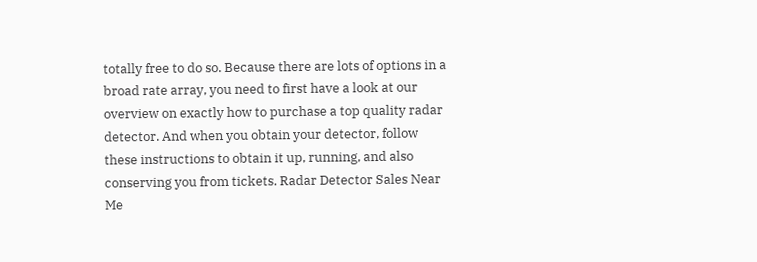totally free to do so. Because there are lots of options in a broad rate array, you need to first have a look at our overview on exactly how to purchase a top quality radar detector. And when you obtain your detector, follow these instructions to obtain it up, running, and also conserving you from tickets. Radar Detector Sales Near Me